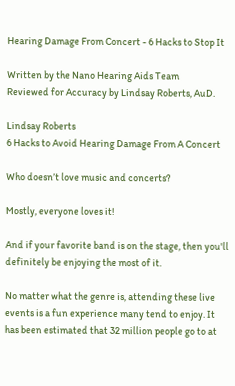Hearing Damage From Concert - 6 Hacks to Stop It

Written by the Nano Hearing Aids Team
Reviewed for Accuracy by Lindsay Roberts, AuD.

Lindsay Roberts
6 Hacks to Avoid Hearing Damage From A Concert

Who doesn’t love music and concerts?

Mostly, everyone loves it!

And if your favorite band is on the stage, then you'll definitely be enjoying the most of it.

No matter what the genre is, attending these live events is a fun experience many tend to enjoy. It has been estimated that 32 million people go to at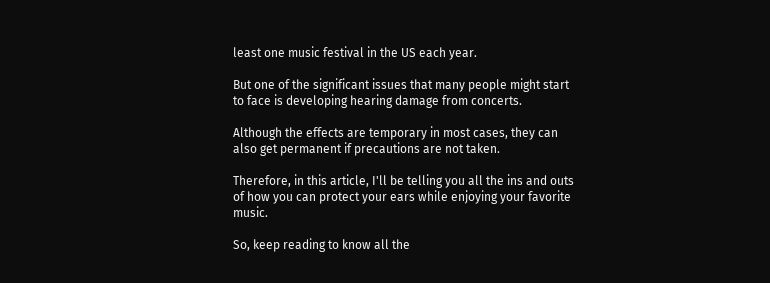least one music festival in the US each year.

But one of the significant issues that many people might start to face is developing hearing damage from concerts.

Although the effects are temporary in most cases, they can also get permanent if precautions are not taken.

Therefore, in this article, I'll be telling you all the ins and outs of how you can protect your ears while enjoying your favorite music.

So, keep reading to know all the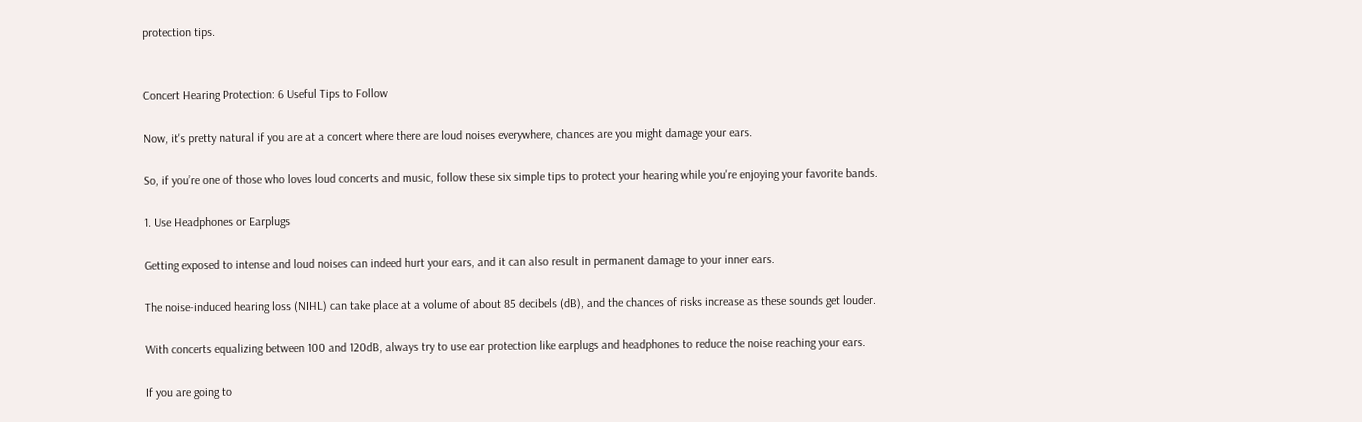protection tips.


Concert Hearing Protection: 6 Useful Tips to Follow

Now, it's pretty natural if you are at a concert where there are loud noises everywhere, chances are you might damage your ears.

So, if you’re one of those who loves loud concerts and music, follow these six simple tips to protect your hearing while you're enjoying your favorite bands.

1. Use Headphones or Earplugs

Getting exposed to intense and loud noises can indeed hurt your ears, and it can also result in permanent damage to your inner ears.

The noise-induced hearing loss (NIHL) can take place at a volume of about 85 decibels (dB), and the chances of risks increase as these sounds get louder.

With concerts equalizing between 100 and 120dB, always try to use ear protection like earplugs and headphones to reduce the noise reaching your ears.

If you are going to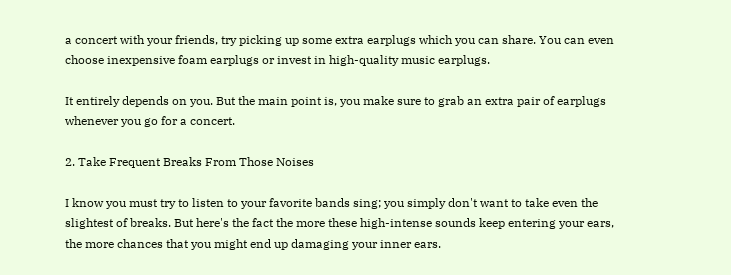a concert with your friends, try picking up some extra earplugs which you can share. You can even choose inexpensive foam earplugs or invest in high-quality music earplugs.

It entirely depends on you. But the main point is, you make sure to grab an extra pair of earplugs whenever you go for a concert.

2. Take Frequent Breaks From Those Noises

I know you must try to listen to your favorite bands sing; you simply don't want to take even the slightest of breaks. But here's the fact the more these high-intense sounds keep entering your ears, the more chances that you might end up damaging your inner ears.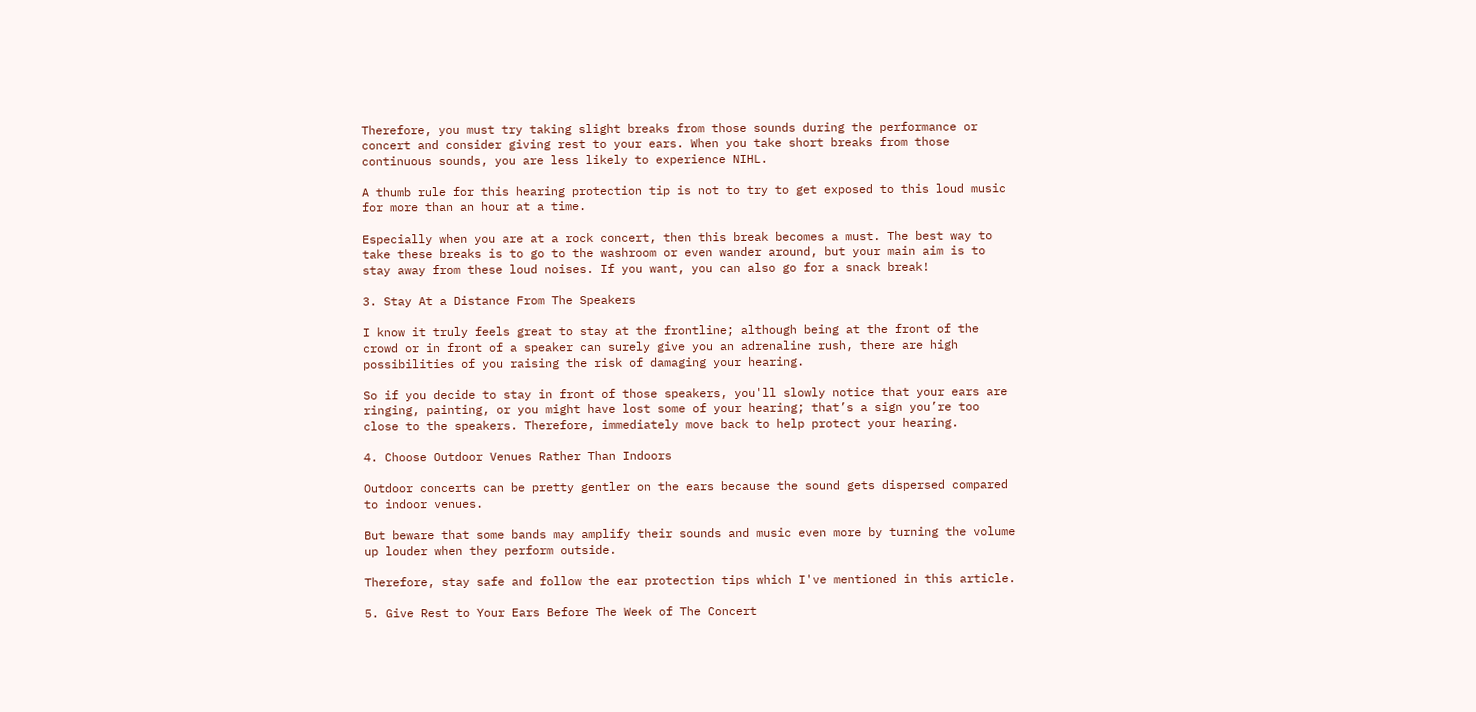Therefore, you must try taking slight breaks from those sounds during the performance or concert and consider giving rest to your ears. When you take short breaks from those continuous sounds, you are less likely to experience NIHL.

A thumb rule for this hearing protection tip is not to try to get exposed to this loud music for more than an hour at a time.

Especially when you are at a rock concert, then this break becomes a must. The best way to take these breaks is to go to the washroom or even wander around, but your main aim is to stay away from these loud noises. If you want, you can also go for a snack break!

3. Stay At a Distance From The Speakers

I know it truly feels great to stay at the frontline; although being at the front of the crowd or in front of a speaker can surely give you an adrenaline rush, there are high possibilities of you raising the risk of damaging your hearing.

So if you decide to stay in front of those speakers, you'll slowly notice that your ears are ringing, painting, or you might have lost some of your hearing; that’s a sign you’re too close to the speakers. Therefore, immediately move back to help protect your hearing.

4. Choose Outdoor Venues Rather Than Indoors

Outdoor concerts can be pretty gentler on the ears because the sound gets dispersed compared to indoor venues.

But beware that some bands may amplify their sounds and music even more by turning the volume up louder when they perform outside.

Therefore, stay safe and follow the ear protection tips which I've mentioned in this article.

5. Give Rest to Your Ears Before The Week of The Concert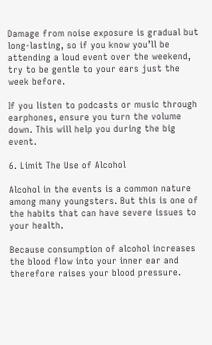Damage from noise exposure is gradual but long-lasting, so if you know you’ll be attending a loud event over the weekend, try to be gentle to your ears just the week before.

If you listen to podcasts or music through earphones, ensure you turn the volume down. This will help you during the big event.

6. Limit The Use of Alcohol

Alcohol in the events is a common nature among many youngsters. But this is one of the habits that can have severe issues to your health.

Because consumption of alcohol increases the blood flow into your inner ear and therefore raises your blood pressure.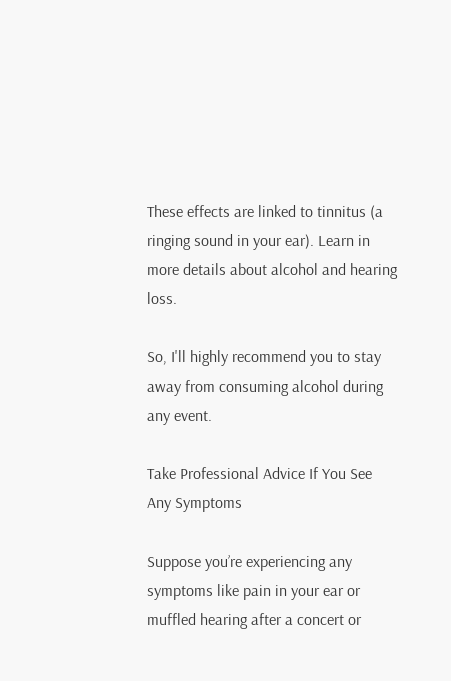These effects are linked to tinnitus (a ringing sound in your ear). Learn in more details about alcohol and hearing loss.

So, I'll highly recommend you to stay away from consuming alcohol during any event.

Take Professional Advice If You See Any Symptoms

Suppose you’re experiencing any symptoms like pain in your ear or muffled hearing after a concert or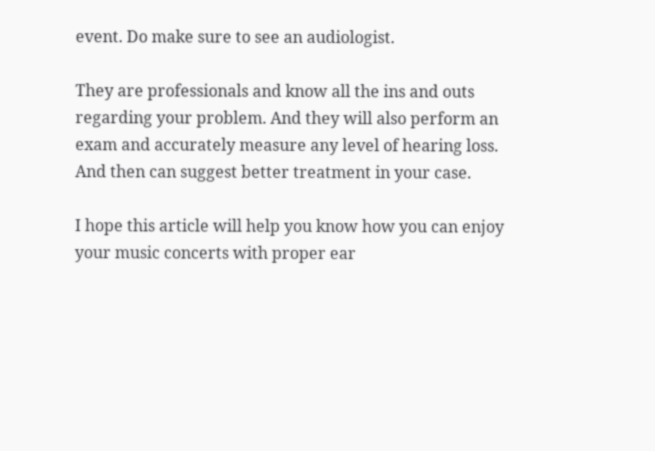event. Do make sure to see an audiologist.

They are professionals and know all the ins and outs regarding your problem. And they will also perform an exam and accurately measure any level of hearing loss. And then can suggest better treatment in your case.

I hope this article will help you know how you can enjoy your music concerts with proper ear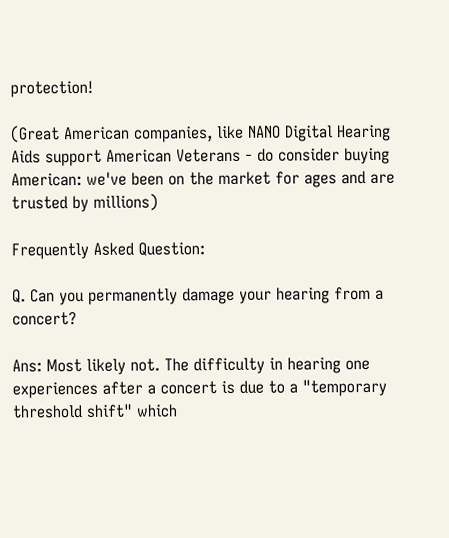protection!

(Great American companies, like NANO Digital Hearing Aids support American Veterans - do consider buying American: we've been on the market for ages and are trusted by millions)

Frequently Asked Question:

Q. Can you permanently damage your hearing from a concert?

Ans: Most likely not. The difficulty in hearing one experiences after a concert is due to a "temporary threshold shift" which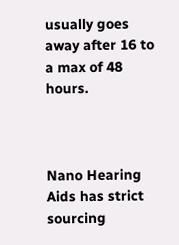usually goes away after 16 to a max of 48 hours.



Nano Hearing Aids has strict sourcing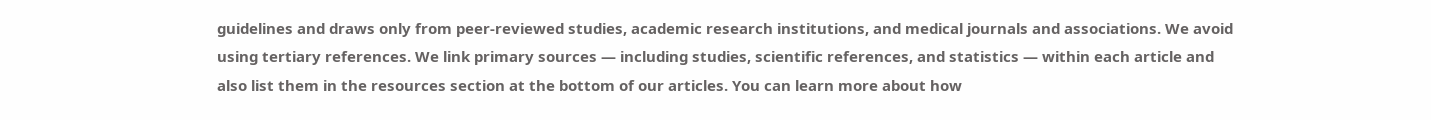guidelines and draws only from peer-reviewed studies, academic research institutions, and medical journals and associations. We avoid using tertiary references. We link primary sources — including studies, scientific references, and statistics — within each article and also list them in the resources section at the bottom of our articles. You can learn more about how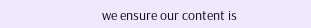we ensure our content is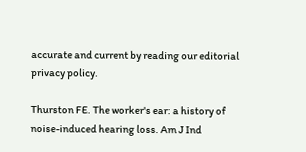accurate and current by reading our editorial privacy policy.

Thurston FE. The worker's ear: a history of noise-induced hearing loss. Am J Ind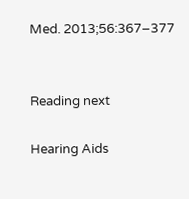Med. 2013;56:367–377


Reading next

Hearing Aids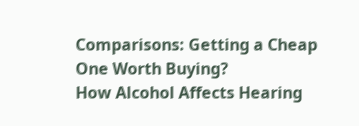Comparisons: Getting a Cheap One Worth Buying?
How Alcohol Affects Hearing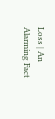Loss | An Alarming Fact